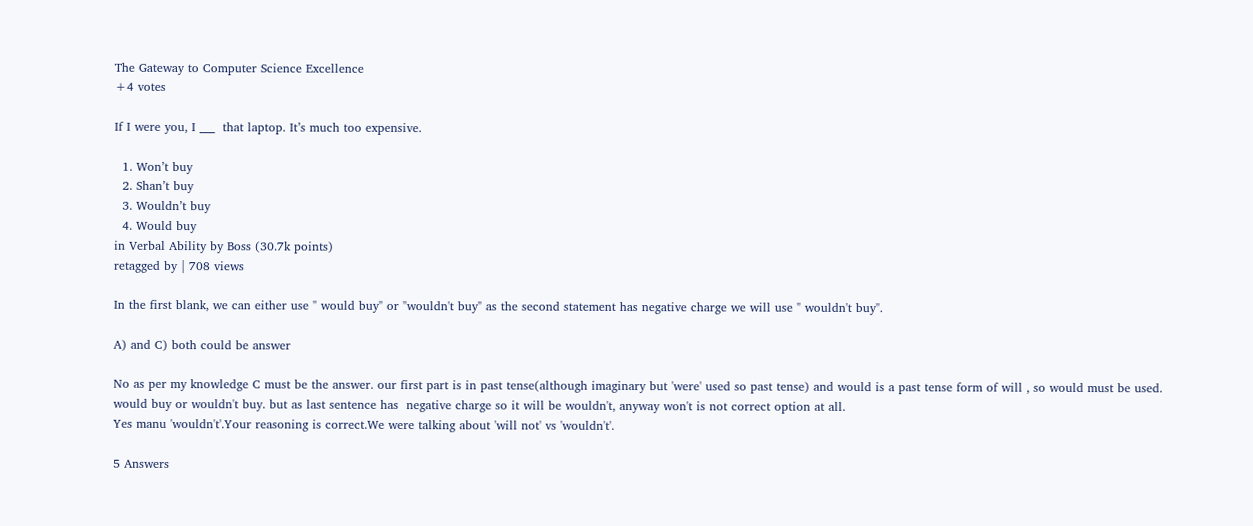The Gateway to Computer Science Excellence
+4 votes

If I were you, I ___  that laptop. It’s much too expensive.

  1. Won’t buy
  2. Shan’t buy
  3. Wouldn’t buy
  4. Would buy
in Verbal Ability by Boss (30.7k points)
retagged by | 708 views

In the first blank, we can either use " would buy" or "wouldn't buy" as the second statement has negative charge we will use " wouldn't buy".

A) and C) both could be answer

No as per my knowledge C must be the answer. our first part is in past tense(although imaginary but 'were' used so past tense) and would is a past tense form of will , so would must be used.
would buy or wouldn't buy. but as last sentence has  negative charge so it will be wouldn't, anyway won't is not correct option at all.
Yes manu 'wouldn't'.Your reasoning is correct.We were talking about 'will not' vs 'wouldn't'.

5 Answers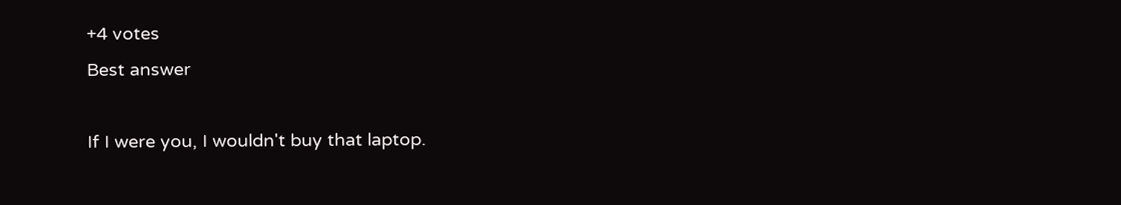+4 votes
Best answer

If I were you, I wouldn't buy that laptop.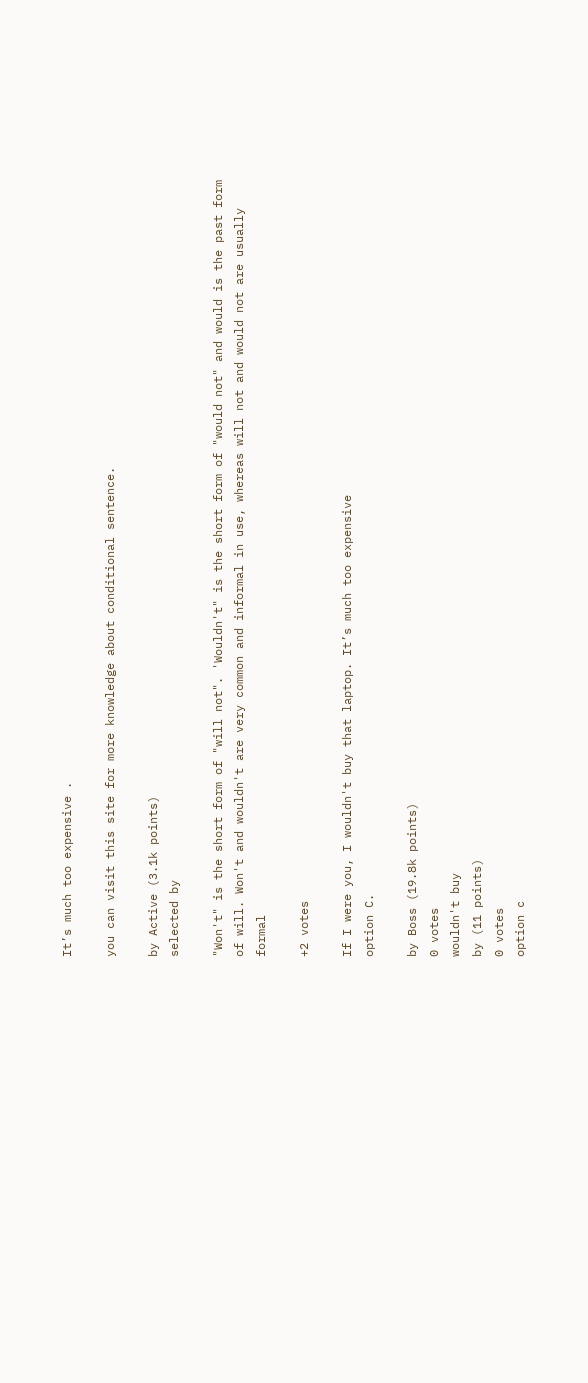It’s much too expensive .

you can visit this site for more knowledge about conditional sentence.

by Active (3.1k points)
selected by

"Won't" is the short form of "will not". 'Wouldn't" is the short form of "would not" and would is the past form of will. Won't and wouldn't are very common and informal in use, whereas will not and would not are usually formal

+2 votes

If I were you, I wouldn't buy that laptop. It’s much too expensive
option C.

by Boss (19.8k points)
0 votes
wouldn't buy
by (11 points)
0 votes
option c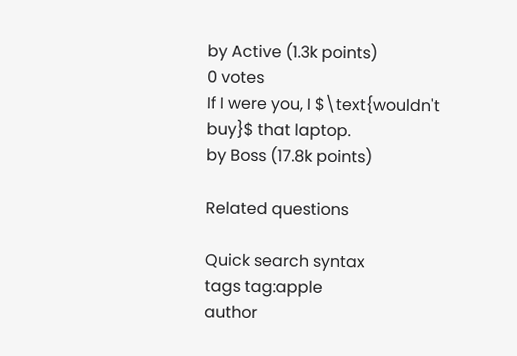by Active (1.3k points)
0 votes
If I were you, I $\text{wouldn't buy}$ that laptop.
by Boss (17.8k points)

Related questions

Quick search syntax
tags tag:apple
author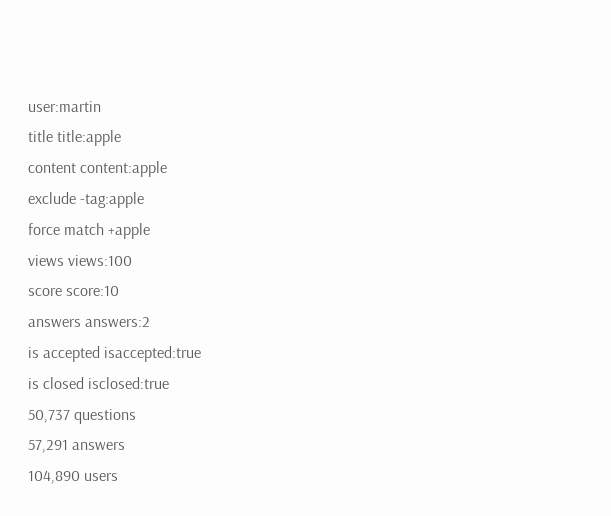user:martin
title title:apple
content content:apple
exclude -tag:apple
force match +apple
views views:100
score score:10
answers answers:2
is accepted isaccepted:true
is closed isclosed:true
50,737 questions
57,291 answers
104,890 users